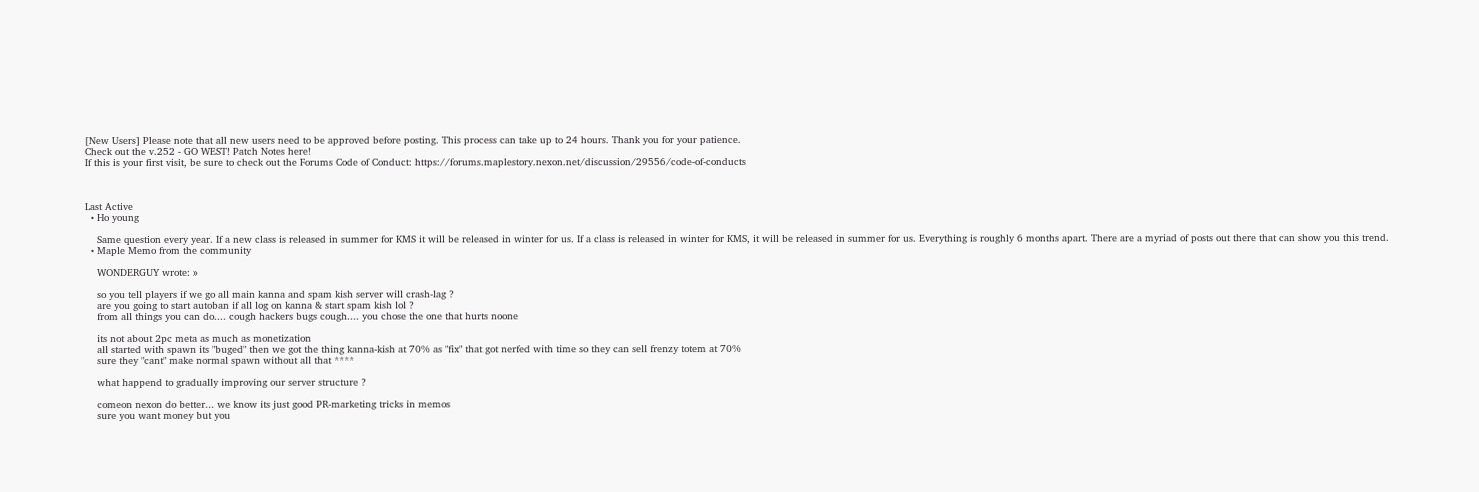[New Users] Please note that all new users need to be approved before posting. This process can take up to 24 hours. Thank you for your patience.
Check out the v.252 - GO WEST! Patch Notes here!
If this is your first visit, be sure to check out the Forums Code of Conduct: https://forums.maplestory.nexon.net/discussion/29556/code-of-conducts



Last Active
  • Ho young

    Same question every year. If a new class is released in summer for KMS it will be released in winter for us. If a class is released in winter for KMS, it will be released in summer for us. Everything is roughly 6 months apart. There are a myriad of posts out there that can show you this trend.
  • Maple Memo from the community

    WONDERGUY wrote: »

    so you tell players if we go all main kanna and spam kish server will crash-lag ?
    are you going to start autoban if all log on kanna & start spam kish lol ?
    from all things you can do.... cough hackers bugs cough.... you chose the one that hurts noone

    its not about 2pc meta as much as monetization
    all started with spawn its "buged" then we got the thing kanna-kish at 70% as "fix" that got nerfed with time so they can sell frenzy totem at 70%
    sure they "cant" make normal spawn without all that ****

    what happend to gradually improving our server structure ?

    comeon nexon do better... we know its just good PR-marketing tricks in memos
    sure you want money but you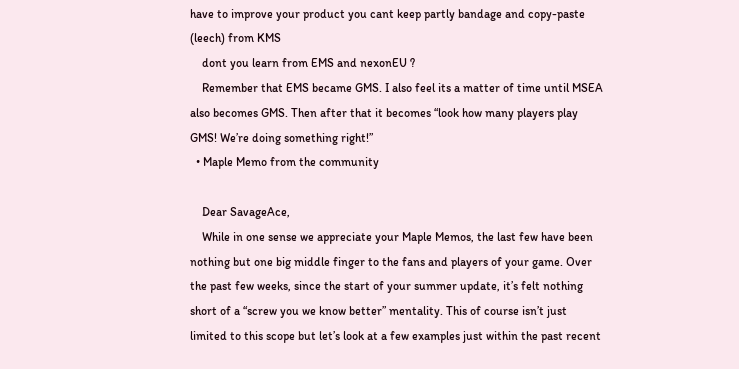have to improve your product you cant keep partly bandage and copy-paste (leech) from KMS
    dont you learn from EMS and nexonEU ?
    Remember that EMS became GMS. I also feel its a matter of time until MSEA also becomes GMS. Then after that it becomes “look how many players play GMS! We’re doing something right!”
  • Maple Memo from the community

    Dear SavageAce,
    While in one sense we appreciate your Maple Memos, the last few have been nothing but one big middle finger to the fans and players of your game. Over the past few weeks, since the start of your summer update, it’s felt nothing short of a “screw you we know better” mentality. This of course isn’t just limited to this scope but let’s look at a few examples just within the past recent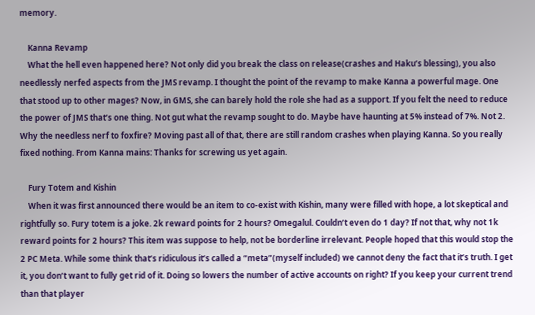memory.

    Kanna Revamp
    What the hell even happened here? Not only did you break the class on release(crashes and Haku’s blessing), you also needlessly nerfed aspects from the JMS revamp. I thought the point of the revamp to make Kanna a powerful mage. One that stood up to other mages? Now, in GMS, she can barely hold the role she had as a support. If you felt the need to reduce the power of JMS that’s one thing. Not gut what the revamp sought to do. Maybe have haunting at 5% instead of 7%. Not 2. Why the needless nerf to foxfire? Moving past all of that, there are still random crashes when playing Kanna. So you really fixed nothing. From Kanna mains: Thanks for screwing us yet again.

    Fury Totem and Kishin
    When it was first announced there would be an item to co-exist with Kishin, many were filled with hope, a lot skeptical and rightfully so. Fury totem is a joke. 2k reward points for 2 hours? Omegalul. Couldn’t even do 1 day? If not that, why not 1k reward points for 2 hours? This item was suppose to help, not be borderline irrelevant. People hoped that this would stop the 2 PC Meta. While some think that’s ridiculous it’s called a “meta”(myself included) we cannot deny the fact that it’s truth. I get it, you don’t want to fully get rid of it. Doing so lowers the number of active accounts on right? If you keep your current trend than that player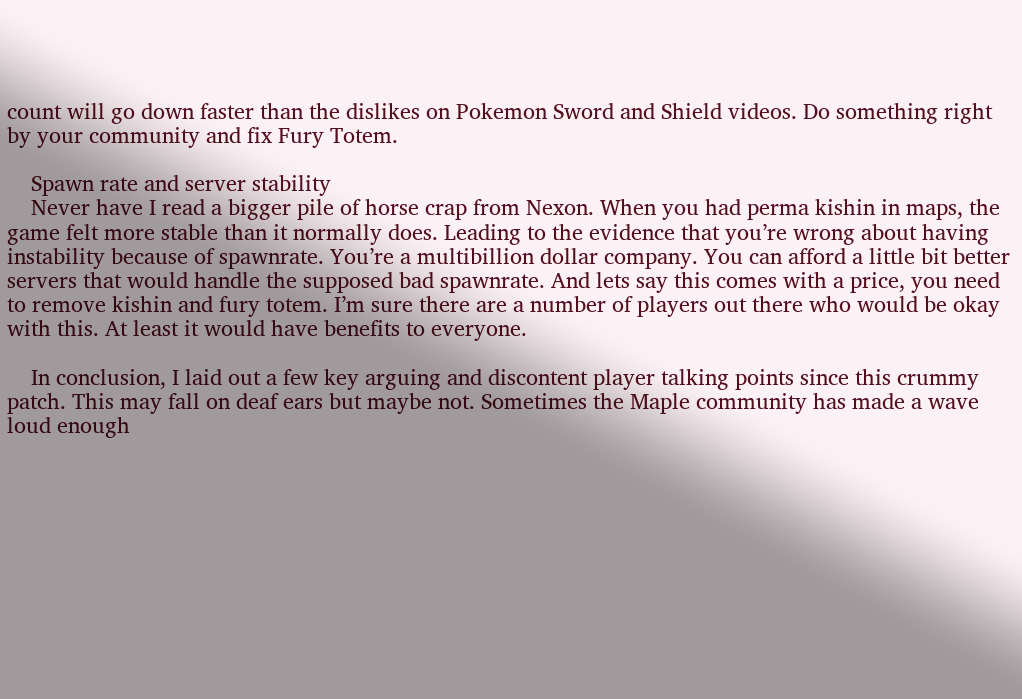count will go down faster than the dislikes on Pokemon Sword and Shield videos. Do something right by your community and fix Fury Totem.

    Spawn rate and server stability
    Never have I read a bigger pile of horse crap from Nexon. When you had perma kishin in maps, the game felt more stable than it normally does. Leading to the evidence that you’re wrong about having instability because of spawnrate. You’re a multibillion dollar company. You can afford a little bit better servers that would handle the supposed bad spawnrate. And lets say this comes with a price, you need to remove kishin and fury totem. I’m sure there are a number of players out there who would be okay with this. At least it would have benefits to everyone.

    In conclusion, I laid out a few key arguing and discontent player talking points since this crummy patch. This may fall on deaf ears but maybe not. Sometimes the Maple community has made a wave loud enough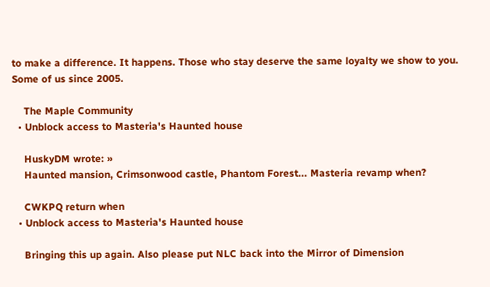to make a difference. It happens. Those who stay deserve the same loyalty we show to you. Some of us since 2005.

    The Maple Community
  • Unblock access to Masteria's Haunted house

    HuskyDM wrote: »
    Haunted mansion, Crimsonwood castle, Phantom Forest... Masteria revamp when?

    CWKPQ return when
  • Unblock access to Masteria's Haunted house

    Bringing this up again. Also please put NLC back into the Mirror of Dimension